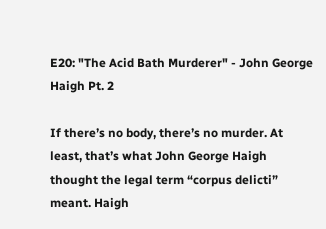E20: "The Acid Bath Murderer" - John George Haigh Pt. 2

If there’s no body, there’s no murder. At least, that’s what John George Haigh thought the legal term “corpus delicti” meant. Haigh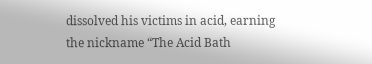dissolved his victims in acid, earning the nickname “The Acid Bath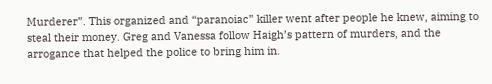Murderer”. This organized and “paranoiac” killer went after people he knew, aiming to steal their money. Greg and Vanessa follow Haigh’s pattern of murders, and the arrogance that helped the police to bring him in.